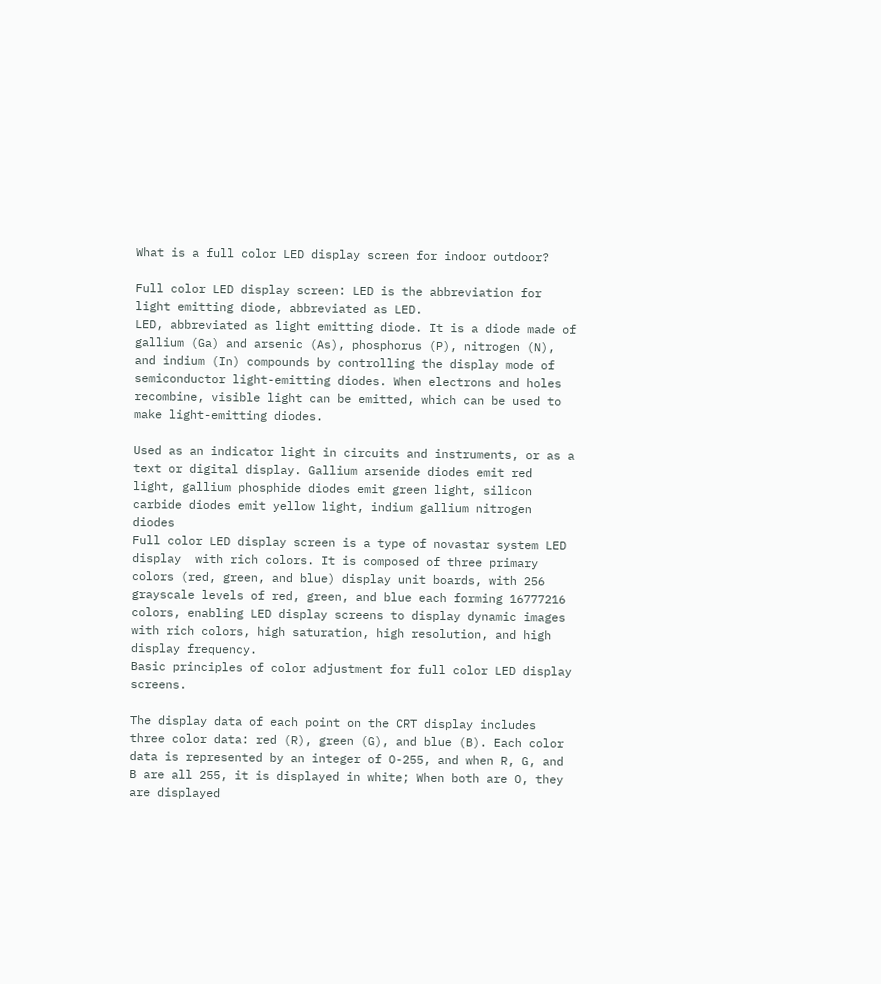What is a full color LED display screen for indoor outdoor?

Full color LED display screen: LED is the abbreviation for light emitting diode, abbreviated as LED.
LED, abbreviated as light emitting diode. It is a diode made of gallium (Ga) and arsenic (As), phosphorus (P), nitrogen (N), and indium (In) compounds by controlling the display mode of semiconductor light-emitting diodes. When electrons and holes recombine, visible light can be emitted, which can be used to make light-emitting diodes.

Used as an indicator light in circuits and instruments, or as a text or digital display. Gallium arsenide diodes emit red light, gallium phosphide diodes emit green light, silicon carbide diodes emit yellow light, indium gallium nitrogen diodes
Full color LED display screen is a type of novastar system LED display  with rich colors. It is composed of three primary colors (red, green, and blue) display unit boards, with 256 grayscale levels of red, green, and blue each forming 16777216 colors, enabling LED display screens to display dynamic images with rich colors, high saturation, high resolution, and high display frequency.
Basic principles of color adjustment for full color LED display screens.

The display data of each point on the CRT display includes three color data: red (R), green (G), and blue (B). Each color data is represented by an integer of O-255, and when R, G, and B are all 255, it is displayed in white; When both are O, they are displayed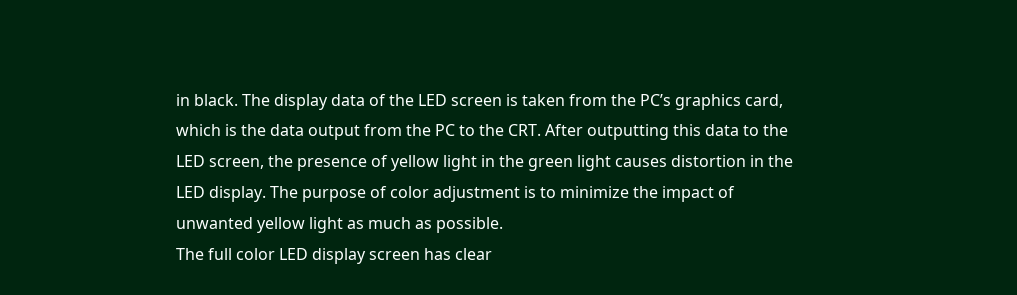in black. The display data of the LED screen is taken from the PC’s graphics card, which is the data output from the PC to the CRT. After outputting this data to the LED screen, the presence of yellow light in the green light causes distortion in the LED display. The purpose of color adjustment is to minimize the impact of unwanted yellow light as much as possible.
The full color LED display screen has clear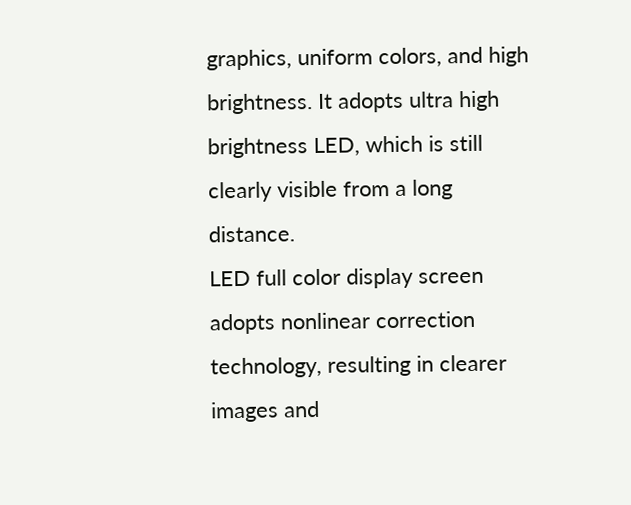graphics, uniform colors, and high brightness. It adopts ultra high brightness LED, which is still clearly visible from a long distance.
LED full color display screen adopts nonlinear correction technology, resulting in clearer images and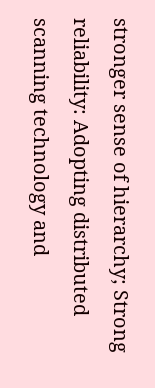stronger sense of hierarchy; Strong reliability: Adopting distributed scanning technology and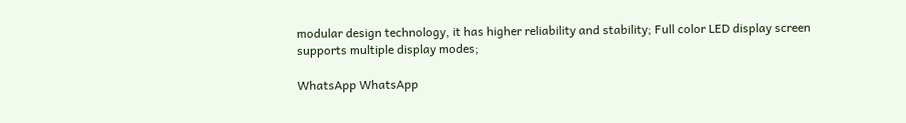modular design technology, it has higher reliability and stability; Full color LED display screen supports multiple display modes;

WhatsApp WhatsApp